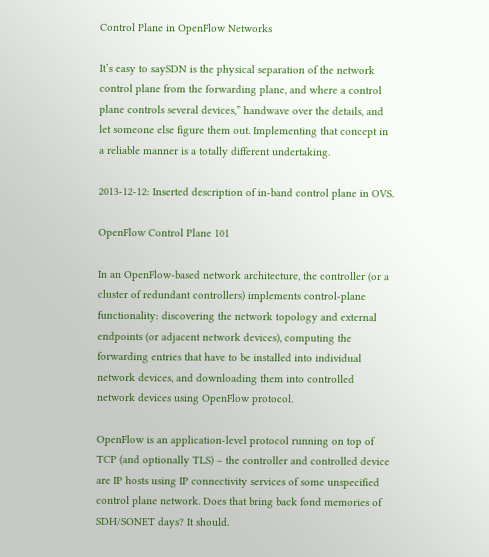Control Plane in OpenFlow Networks

It’s easy to saySDN is the physical separation of the network control plane from the forwarding plane, and where a control plane controls several devices,” handwave over the details, and let someone else figure them out. Implementing that concept in a reliable manner is a totally different undertaking.

2013-12-12: Inserted description of in-band control plane in OVS.

OpenFlow Control Plane 101

In an OpenFlow-based network architecture, the controller (or a cluster of redundant controllers) implements control-plane functionality: discovering the network topology and external endpoints (or adjacent network devices), computing the forwarding entries that have to be installed into individual network devices, and downloading them into controlled network devices using OpenFlow protocol.

OpenFlow is an application-level protocol running on top of TCP (and optionally TLS) – the controller and controlled device are IP hosts using IP connectivity services of some unspecified control plane network. Does that bring back fond memories of SDH/SONET days? It should.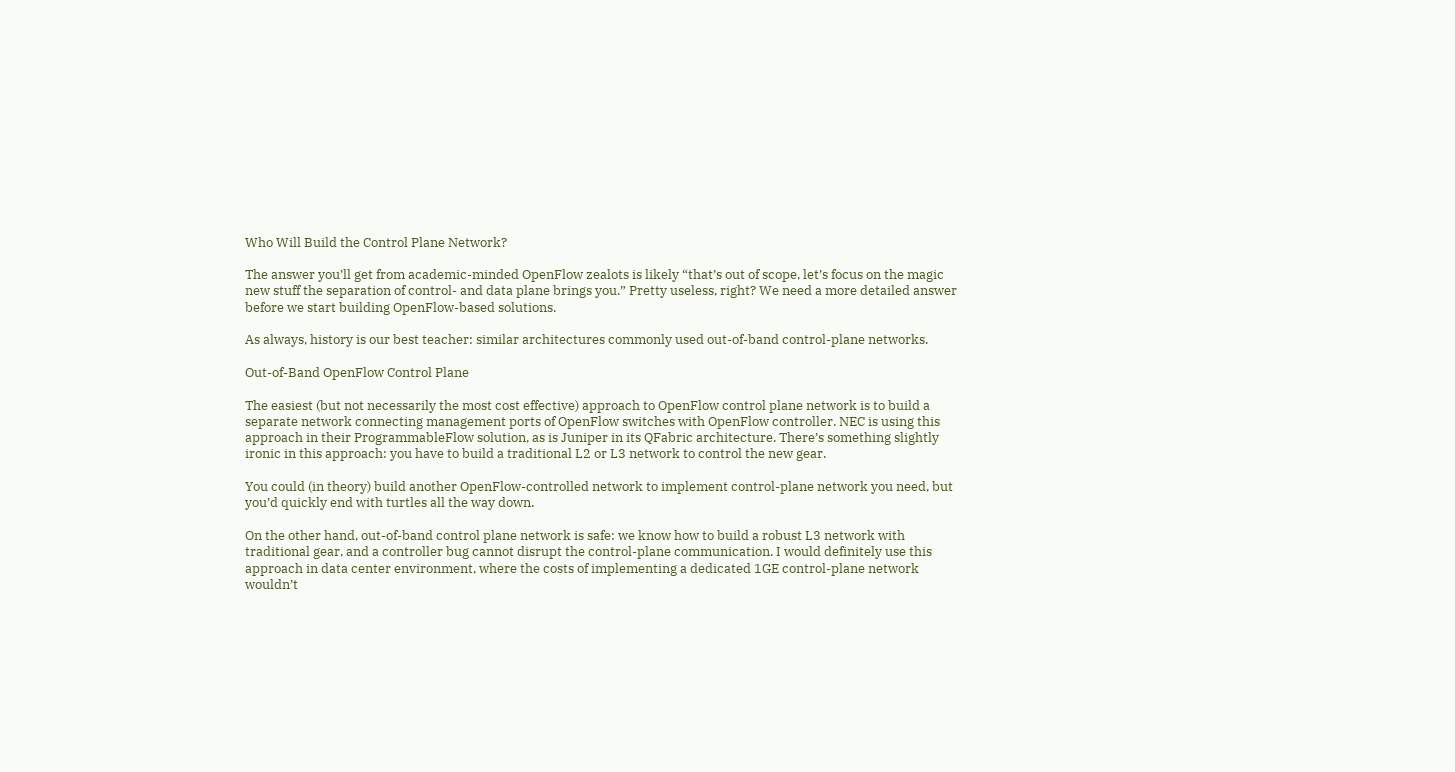Who Will Build the Control Plane Network?

The answer you’ll get from academic-minded OpenFlow zealots is likely “that’s out of scope, let’s focus on the magic new stuff the separation of control- and data plane brings you.” Pretty useless, right? We need a more detailed answer before we start building OpenFlow-based solutions.

As always, history is our best teacher: similar architectures commonly used out-of-band control-plane networks.

Out-of-Band OpenFlow Control Plane

The easiest (but not necessarily the most cost effective) approach to OpenFlow control plane network is to build a separate network connecting management ports of OpenFlow switches with OpenFlow controller. NEC is using this approach in their ProgrammableFlow solution, as is Juniper in its QFabric architecture. There’s something slightly ironic in this approach: you have to build a traditional L2 or L3 network to control the new gear.

You could (in theory) build another OpenFlow-controlled network to implement control-plane network you need, but you’d quickly end with turtles all the way down.

On the other hand, out-of-band control plane network is safe: we know how to build a robust L3 network with traditional gear, and a controller bug cannot disrupt the control-plane communication. I would definitely use this approach in data center environment, where the costs of implementing a dedicated 1GE control-plane network wouldn’t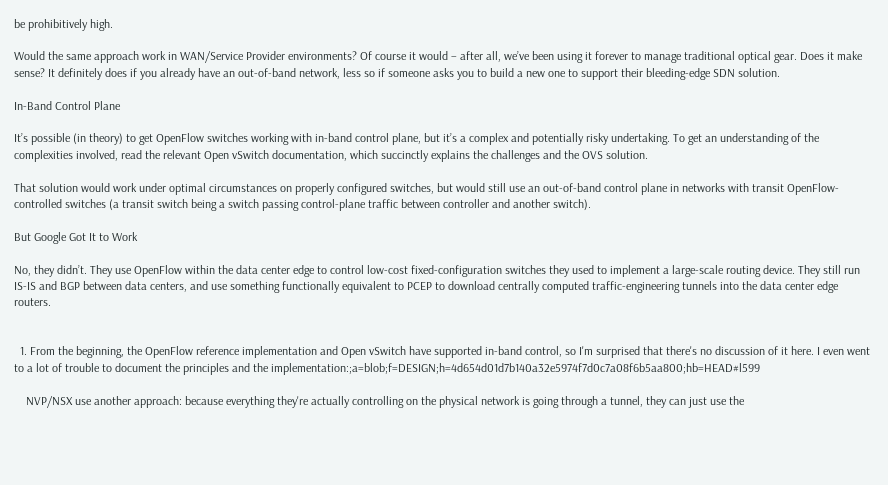be prohibitively high.

Would the same approach work in WAN/Service Provider environments? Of course it would – after all, we’ve been using it forever to manage traditional optical gear. Does it make sense? It definitely does if you already have an out-of-band network, less so if someone asks you to build a new one to support their bleeding-edge SDN solution.

In-Band Control Plane

It’s possible (in theory) to get OpenFlow switches working with in-band control plane, but it’s a complex and potentially risky undertaking. To get an understanding of the complexities involved, read the relevant Open vSwitch documentation, which succinctly explains the challenges and the OVS solution.

That solution would work under optimal circumstances on properly configured switches, but would still use an out-of-band control plane in networks with transit OpenFlow-controlled switches (a transit switch being a switch passing control-plane traffic between controller and another switch).

But Google Got It to Work

No, they didn’t. They use OpenFlow within the data center edge to control low-cost fixed-configuration switches they used to implement a large-scale routing device. They still run IS-IS and BGP between data centers, and use something functionally equivalent to PCEP to download centrally computed traffic-engineering tunnels into the data center edge routers.


  1. From the beginning, the OpenFlow reference implementation and Open vSwitch have supported in-band control, so I'm surprised that there's no discussion of it here. I even went to a lot of trouble to document the principles and the implementation:;a=blob;f=DESIGN;h=4d654d01d7b140a32e5974f7d0c7a08f6b5aa800;hb=HEAD#l599

    NVP/NSX use another approach: because everything they're actually controlling on the physical network is going through a tunnel, they can just use the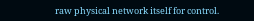raw physical network itself for control.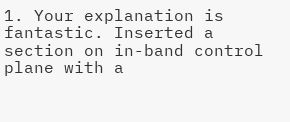1. Your explanation is fantastic. Inserted a section on in-band control plane with a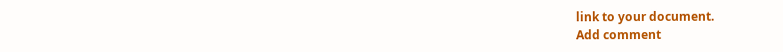link to your document.
Add comment